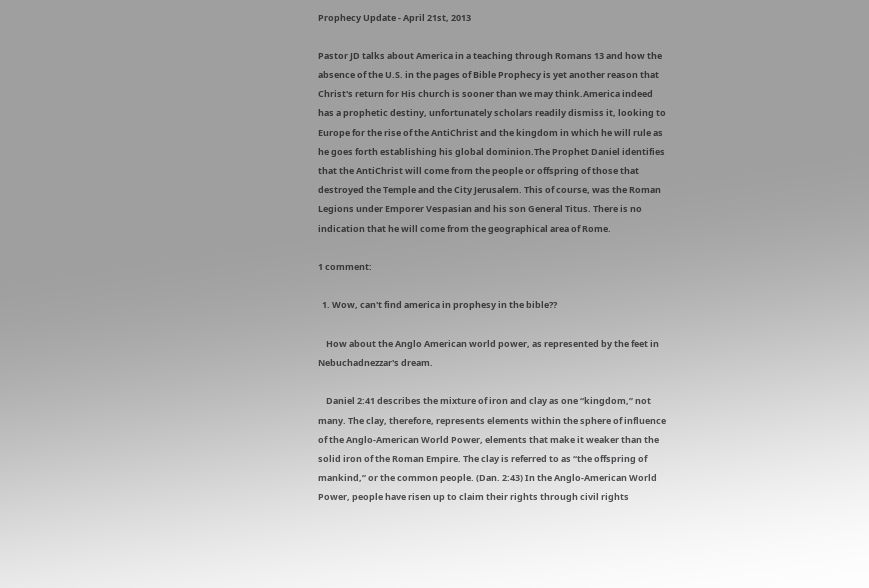Prophecy Update - April 21st, 2013

Pastor JD talks about America in a teaching through Romans 13 and how the absence of the U.S. in the pages of Bible Prophecy is yet another reason that Christ's return for His church is sooner than we may think.America indeed has a prophetic destiny, unfortunately scholars readily dismiss it, looking to Europe for the rise of the AntiChrist and the kingdom in which he will rule as he goes forth establishing his global dominion.The Prophet Daniel identifies that the AntiChrist will come from the people or offspring of those that destroyed the Temple and the City Jerusalem. This of course, was the Roman Legions under Emporer Vespasian and his son General Titus. There is no indication that he will come from the geographical area of Rome.

1 comment:

  1. Wow, can't find america in prophesy in the bible??

    How about the Anglo American world power, as represented by the feet in Nebuchadnezzar's dream.

    Daniel 2:41 describes the mixture of iron and clay as one “kingdom,” not many. The clay, therefore, represents elements within the sphere of influence of the Anglo-American World Power, elements that make it weaker than the solid iron of the Roman Empire. The clay is referred to as “the offspring of mankind,” or the common people. (Dan. 2:43) In the Anglo-American World Power, people have risen up to claim their rights through civil rights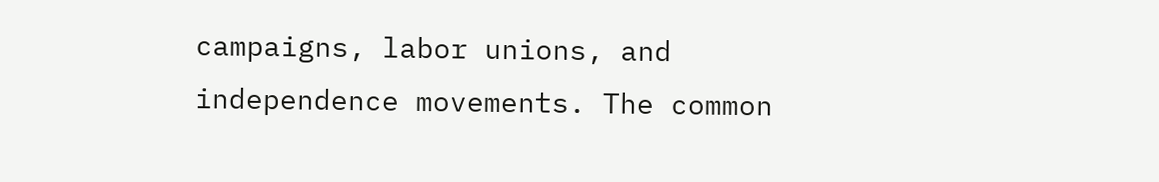campaigns, labor unions, and independence movements. The common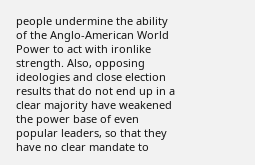people undermine the ability of the Anglo-American World Power to act with ironlike strength. Also, opposing ideologies and close election results that do not end up in a clear majority have weakened the power base of even popular leaders, so that they have no clear mandate to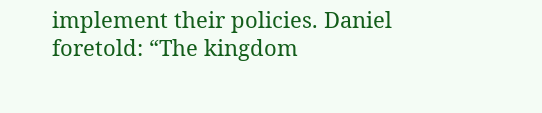implement their policies. Daniel foretold: “The kingdom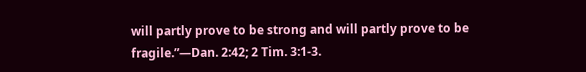will partly prove to be strong and will partly prove to be fragile.”—Dan. 2:42; 2 Tim. 3:1-3.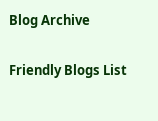Blog Archive

Friendly Blogs List